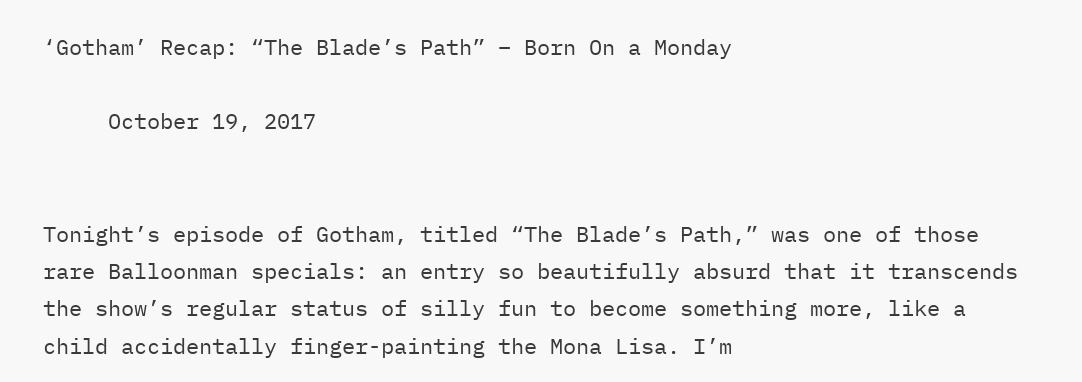‘Gotham’ Recap: “The Blade’s Path” – Born On a Monday

     October 19, 2017


Tonight’s episode of Gotham, titled “The Blade’s Path,” was one of those rare Balloonman specials: an entry so beautifully absurd that it transcends the show’s regular status of silly fun to become something more, like a child accidentally finger-painting the Mona Lisa. I’m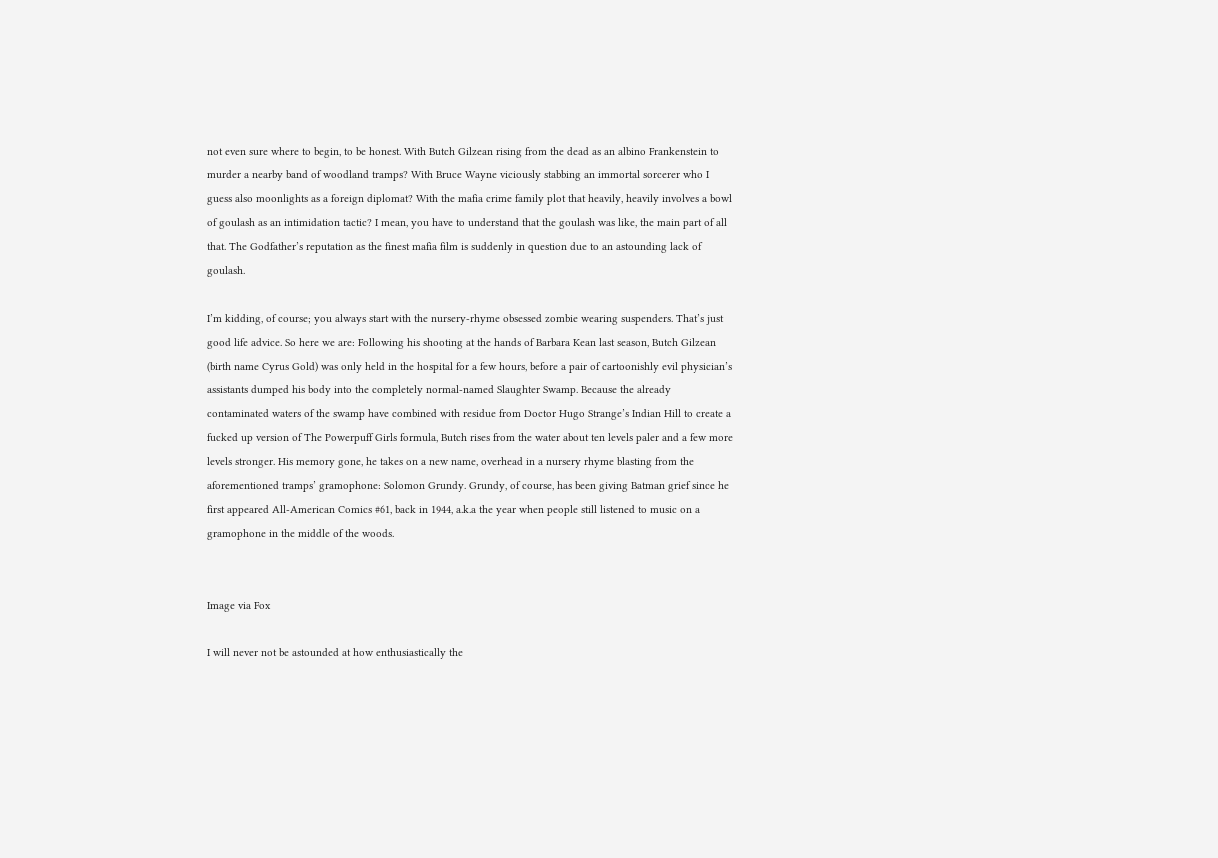not even sure where to begin, to be honest. With Butch Gilzean rising from the dead as an albino Frankenstein to murder a nearby band of woodland tramps? With Bruce Wayne viciously stabbing an immortal sorcerer who I guess also moonlights as a foreign diplomat? With the mafia crime family plot that heavily, heavily involves a bowl of goulash as an intimidation tactic? I mean, you have to understand that the goulash was like, the main part of all that. The Godfather’s reputation as the finest mafia film is suddenly in question due to an astounding lack of goulash.

I’m kidding, of course; you always start with the nursery-rhyme obsessed zombie wearing suspenders. That’s just good life advice. So here we are: Following his shooting at the hands of Barbara Kean last season, Butch Gilzean (birth name Cyrus Gold) was only held in the hospital for a few hours, before a pair of cartoonishly evil physician’s assistants dumped his body into the completely normal-named Slaughter Swamp. Because the already contaminated waters of the swamp have combined with residue from Doctor Hugo Strange’s Indian Hill to create a fucked up version of The Powerpuff Girls formula, Butch rises from the water about ten levels paler and a few more levels stronger. His memory gone, he takes on a new name, overhead in a nursery rhyme blasting from the aforementioned tramps’ gramophone: Solomon Grundy. Grundy, of course, has been giving Batman grief since he first appeared All-American Comics #61, back in 1944, a.k.a the year when people still listened to music on a gramophone in the middle of the woods.


Image via Fox

I will never not be astounded at how enthusiastically the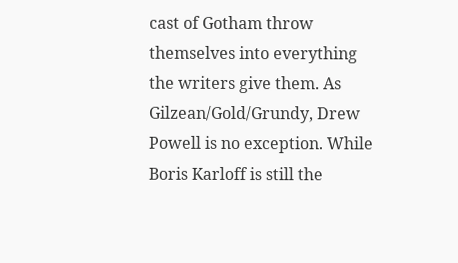cast of Gotham throw themselves into everything the writers give them. As Gilzean/Gold/Grundy, Drew Powell is no exception. While Boris Karloff is still the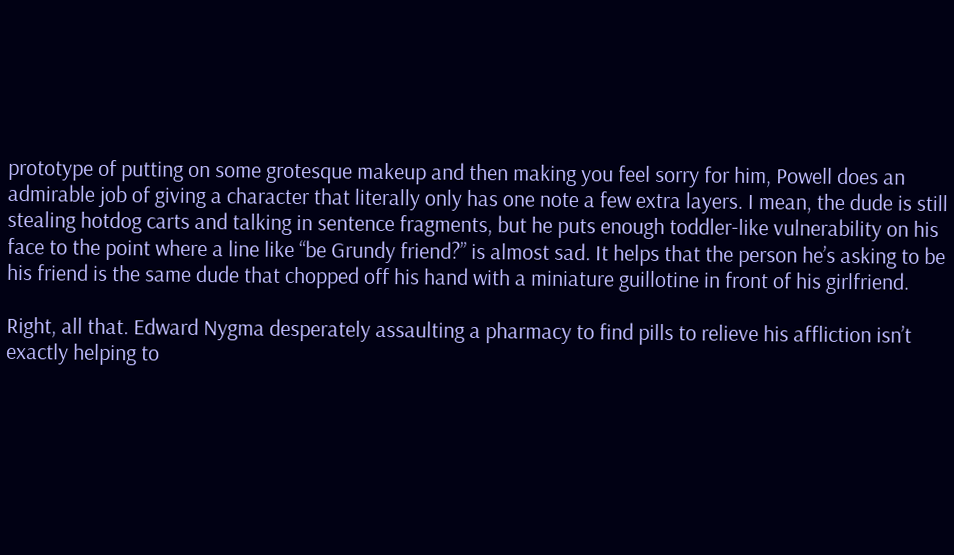prototype of putting on some grotesque makeup and then making you feel sorry for him, Powell does an admirable job of giving a character that literally only has one note a few extra layers. I mean, the dude is still stealing hotdog carts and talking in sentence fragments, but he puts enough toddler-like vulnerability on his face to the point where a line like “be Grundy friend?” is almost sad. It helps that the person he’s asking to be his friend is the same dude that chopped off his hand with a miniature guillotine in front of his girlfriend.

Right, all that. Edward Nygma desperately assaulting a pharmacy to find pills to relieve his affliction isn’t exactly helping to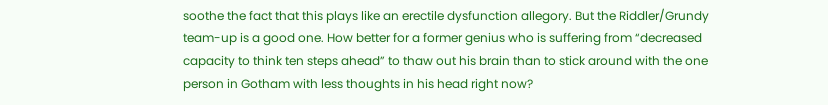soothe the fact that this plays like an erectile dysfunction allegory. But the Riddler/Grundy team-up is a good one. How better for a former genius who is suffering from “decreased capacity to think ten steps ahead” to thaw out his brain than to stick around with the one person in Gotham with less thoughts in his head right now?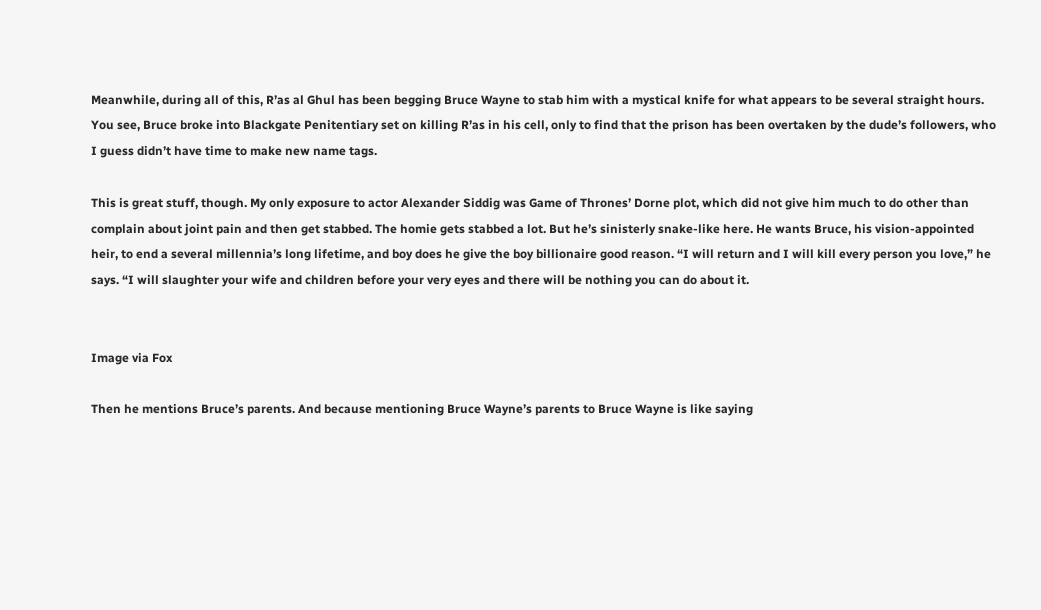Meanwhile, during all of this, R’as al Ghul has been begging Bruce Wayne to stab him with a mystical knife for what appears to be several straight hours. You see, Bruce broke into Blackgate Penitentiary set on killing R’as in his cell, only to find that the prison has been overtaken by the dude’s followers, who I guess didn’t have time to make new name tags.

This is great stuff, though. My only exposure to actor Alexander Siddig was Game of Thrones’ Dorne plot, which did not give him much to do other than complain about joint pain and then get stabbed. The homie gets stabbed a lot. But he’s sinisterly snake-like here. He wants Bruce, his vision-appointed heir, to end a several millennia’s long lifetime, and boy does he give the boy billionaire good reason. “I will return and I will kill every person you love,” he says. “I will slaughter your wife and children before your very eyes and there will be nothing you can do about it.


Image via Fox

Then he mentions Bruce’s parents. And because mentioning Bruce Wayne’s parents to Bruce Wayne is like saying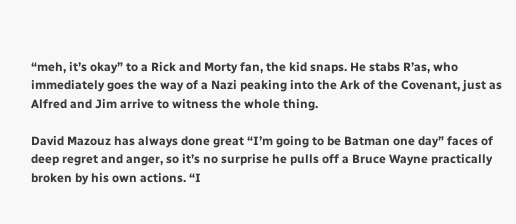“meh, it’s okay” to a Rick and Morty fan, the kid snaps. He stabs R’as, who immediately goes the way of a Nazi peaking into the Ark of the Covenant, just as Alfred and Jim arrive to witness the whole thing.

David Mazouz has always done great “I’m going to be Batman one day” faces of deep regret and anger, so it’s no surprise he pulls off a Bruce Wayne practically broken by his own actions. “I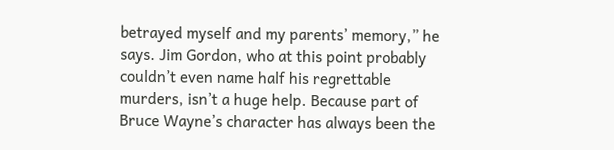betrayed myself and my parents’ memory,” he says. Jim Gordon, who at this point probably couldn’t even name half his regrettable murders, isn’t a huge help. Because part of Bruce Wayne’s character has always been the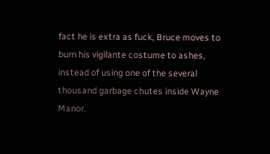fact he is extra as fuck, Bruce moves to burn his vigilante costume to ashes, instead of using one of the several thousand garbage chutes inside Wayne Manor.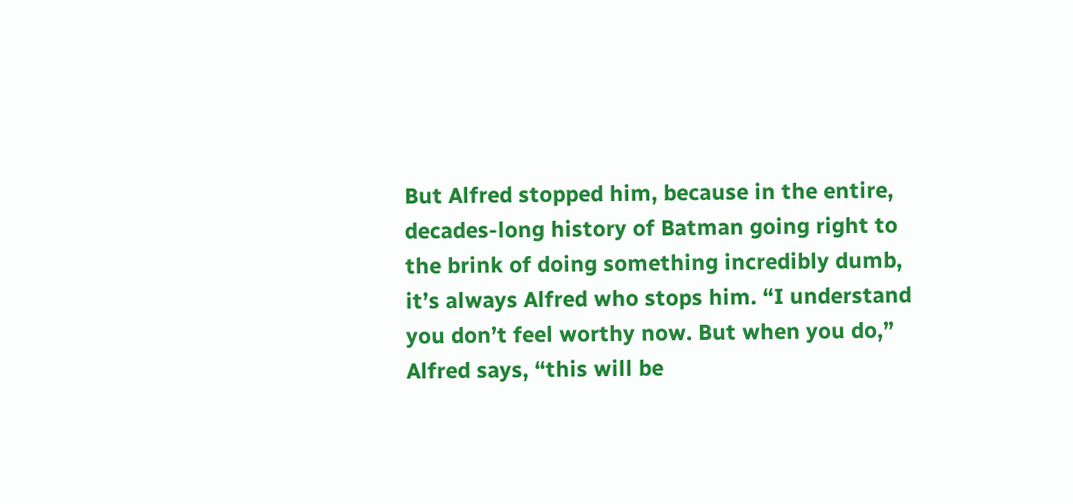But Alfred stopped him, because in the entire, decades-long history of Batman going right to the brink of doing something incredibly dumb, it’s always Alfred who stops him. “I understand you don’t feel worthy now. But when you do,” Alfred says, “this will be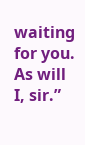waiting for you. As will I, sir.”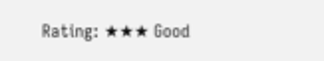Rating: ★★★ Good